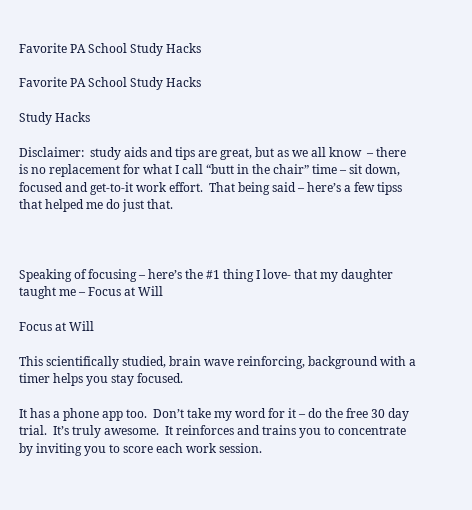Favorite PA School Study Hacks

Favorite PA School Study Hacks

Study Hacks

Disclaimer:  study aids and tips are great, but as we all know  – there is no replacement for what I call “butt in the chair” time – sit down, focused and get-to-it work effort.  That being said – here’s a few tipss that helped me do just that.



Speaking of focusing – here’s the #1 thing I love- that my daughter taught me – Focus at Will

Focus at Will

This scientifically studied, brain wave reinforcing, background with a timer helps you stay focused.

It has a phone app too.  Don’t take my word for it – do the free 30 day trial.  It’s truly awesome.  It reinforces and trains you to concentrate by inviting you to score each work session.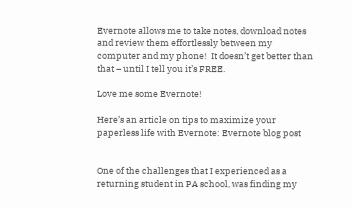Evernote allows me to take notes, download notes and review them effortlessly between my computer and my phone!  It doesn’t get better than that – until I tell you it’s FREE.

Love me some Evernote!

Here’s an article on tips to maximize your paperless life with Evernote: Evernote blog post


One of the challenges that I experienced as a returning student in PA school, was finding my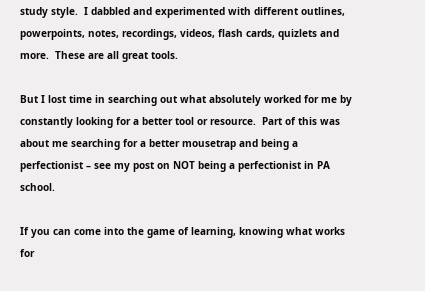study style.  I dabbled and experimented with different outlines, powerpoints, notes, recordings, videos, flash cards, quizlets and more.  These are all great tools.

But I lost time in searching out what absolutely worked for me by constantly looking for a better tool or resource.  Part of this was about me searching for a better mousetrap and being a perfectionist – see my post on NOT being a perfectionist in PA school.

If you can come into the game of learning, knowing what works for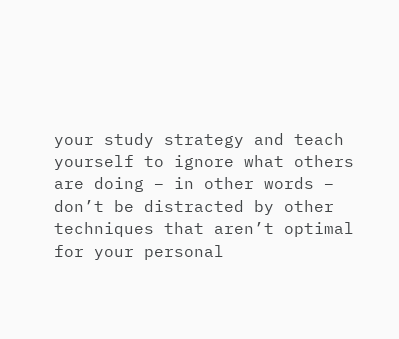your study strategy and teach yourself to ignore what others are doing – in other words – don’t be distracted by other techniques that aren’t optimal for your personal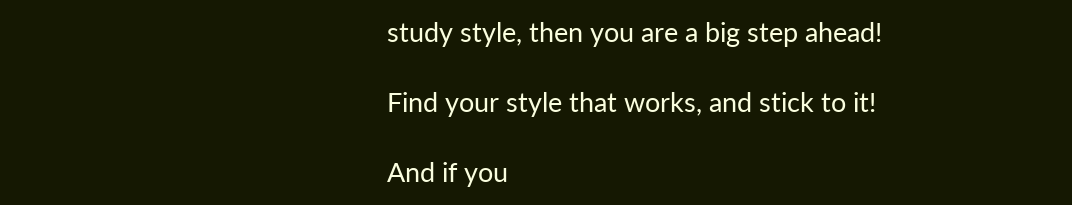study style, then you are a big step ahead!

Find your style that works, and stick to it!

And if you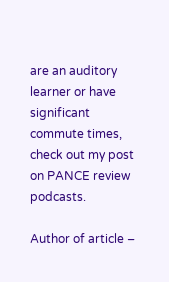are an auditory learner or have significant commute times, check out my post on PANCE review podcasts.

Author of article –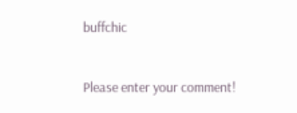buffchic


Please enter your comment!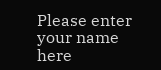Please enter your name here